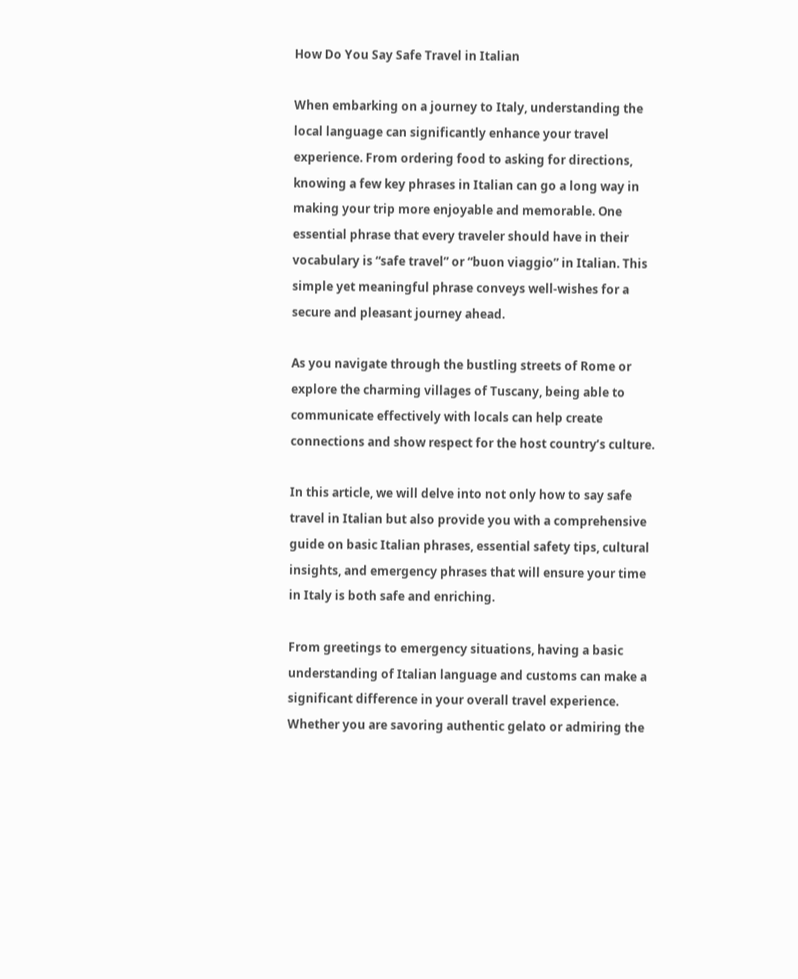How Do You Say Safe Travel in Italian

When embarking on a journey to Italy, understanding the local language can significantly enhance your travel experience. From ordering food to asking for directions, knowing a few key phrases in Italian can go a long way in making your trip more enjoyable and memorable. One essential phrase that every traveler should have in their vocabulary is “safe travel” or “buon viaggio” in Italian. This simple yet meaningful phrase conveys well-wishes for a secure and pleasant journey ahead.

As you navigate through the bustling streets of Rome or explore the charming villages of Tuscany, being able to communicate effectively with locals can help create connections and show respect for the host country’s culture.

In this article, we will delve into not only how to say safe travel in Italian but also provide you with a comprehensive guide on basic Italian phrases, essential safety tips, cultural insights, and emergency phrases that will ensure your time in Italy is both safe and enriching.

From greetings to emergency situations, having a basic understanding of Italian language and customs can make a significant difference in your overall travel experience. Whether you are savoring authentic gelato or admiring the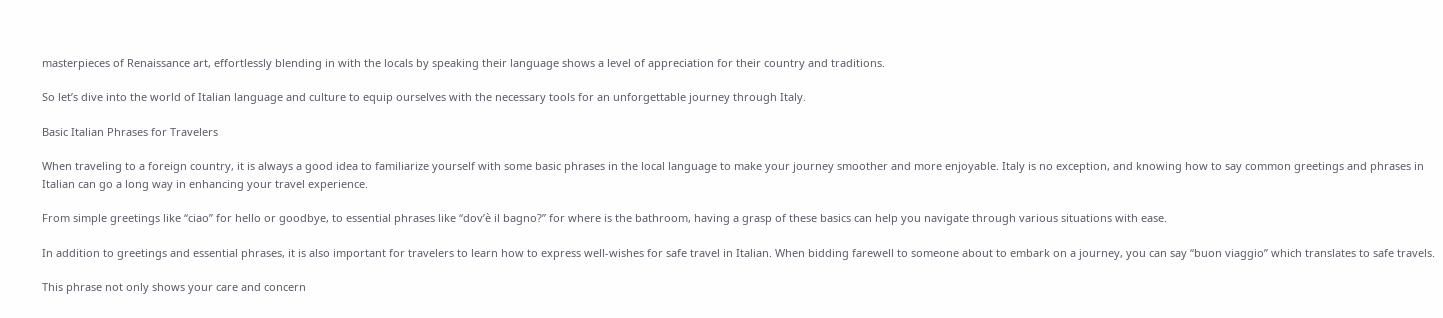masterpieces of Renaissance art, effortlessly blending in with the locals by speaking their language shows a level of appreciation for their country and traditions.

So let’s dive into the world of Italian language and culture to equip ourselves with the necessary tools for an unforgettable journey through Italy.

Basic Italian Phrases for Travelers

When traveling to a foreign country, it is always a good idea to familiarize yourself with some basic phrases in the local language to make your journey smoother and more enjoyable. Italy is no exception, and knowing how to say common greetings and phrases in Italian can go a long way in enhancing your travel experience.

From simple greetings like “ciao” for hello or goodbye, to essential phrases like “dov’è il bagno?” for where is the bathroom, having a grasp of these basics can help you navigate through various situations with ease.

In addition to greetings and essential phrases, it is also important for travelers to learn how to express well-wishes for safe travel in Italian. When bidding farewell to someone about to embark on a journey, you can say “buon viaggio” which translates to safe travels.

This phrase not only shows your care and concern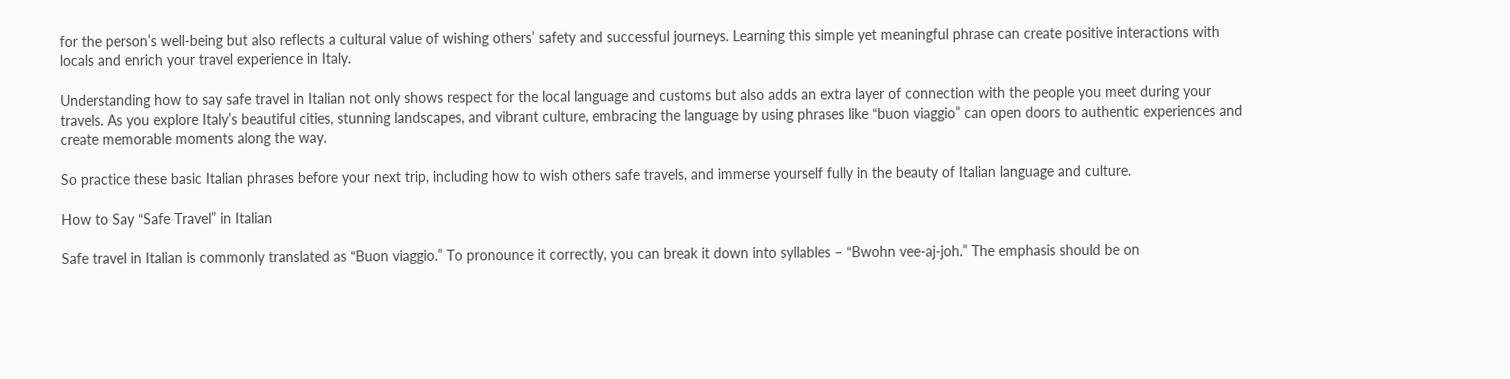for the person’s well-being but also reflects a cultural value of wishing others’ safety and successful journeys. Learning this simple yet meaningful phrase can create positive interactions with locals and enrich your travel experience in Italy.

Understanding how to say safe travel in Italian not only shows respect for the local language and customs but also adds an extra layer of connection with the people you meet during your travels. As you explore Italy’s beautiful cities, stunning landscapes, and vibrant culture, embracing the language by using phrases like “buon viaggio” can open doors to authentic experiences and create memorable moments along the way.

So practice these basic Italian phrases before your next trip, including how to wish others safe travels, and immerse yourself fully in the beauty of Italian language and culture.

How to Say “Safe Travel” in Italian

Safe travel in Italian is commonly translated as “Buon viaggio.” To pronounce it correctly, you can break it down into syllables – “Bwohn vee-aj-joh.” The emphasis should be on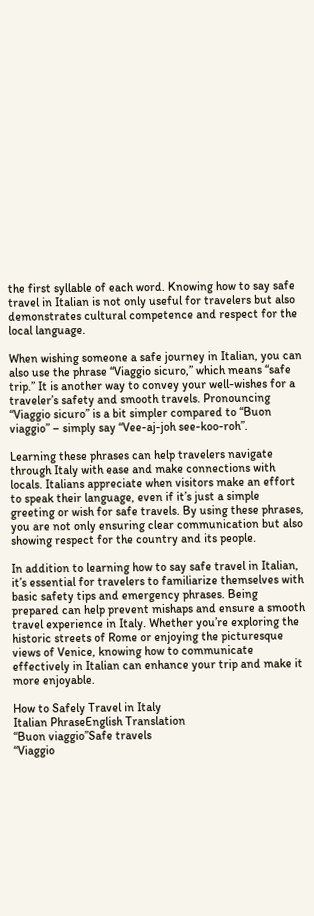the first syllable of each word. Knowing how to say safe travel in Italian is not only useful for travelers but also demonstrates cultural competence and respect for the local language.

When wishing someone a safe journey in Italian, you can also use the phrase “Viaggio sicuro,” which means “safe trip.” It is another way to convey your well-wishes for a traveler’s safety and smooth travels. Pronouncing “Viaggio sicuro” is a bit simpler compared to “Buon viaggio” – simply say “Vee-aj-joh see-koo-roh”.

Learning these phrases can help travelers navigate through Italy with ease and make connections with locals. Italians appreciate when visitors make an effort to speak their language, even if it’s just a simple greeting or wish for safe travels. By using these phrases, you are not only ensuring clear communication but also showing respect for the country and its people.

In addition to learning how to say safe travel in Italian, it’s essential for travelers to familiarize themselves with basic safety tips and emergency phrases. Being prepared can help prevent mishaps and ensure a smooth travel experience in Italy. Whether you’re exploring the historic streets of Rome or enjoying the picturesque views of Venice, knowing how to communicate effectively in Italian can enhance your trip and make it more enjoyable.

How to Safely Travel in Italy
Italian PhraseEnglish Translation
“Buon viaggio”Safe travels
“Viaggio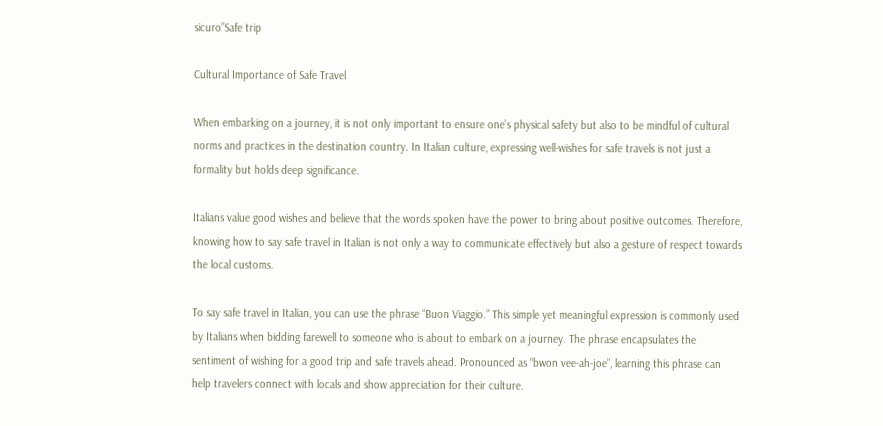sicuro”Safe trip

Cultural Importance of Safe Travel

When embarking on a journey, it is not only important to ensure one’s physical safety but also to be mindful of cultural norms and practices in the destination country. In Italian culture, expressing well-wishes for safe travels is not just a formality but holds deep significance.

Italians value good wishes and believe that the words spoken have the power to bring about positive outcomes. Therefore, knowing how to say safe travel in Italian is not only a way to communicate effectively but also a gesture of respect towards the local customs.

To say safe travel in Italian, you can use the phrase “Buon Viaggio.” This simple yet meaningful expression is commonly used by Italians when bidding farewell to someone who is about to embark on a journey. The phrase encapsulates the sentiment of wishing for a good trip and safe travels ahead. Pronounced as “bwon vee-ah-joe”, learning this phrase can help travelers connect with locals and show appreciation for their culture.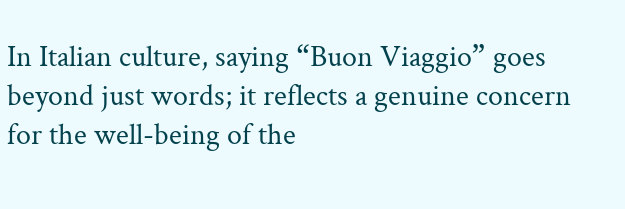In Italian culture, saying “Buon Viaggio” goes beyond just words; it reflects a genuine concern for the well-being of the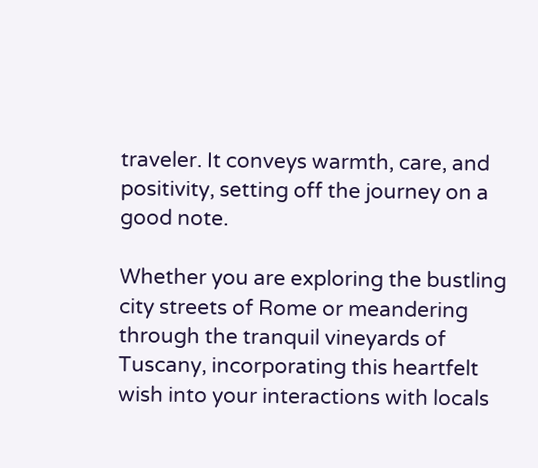traveler. It conveys warmth, care, and positivity, setting off the journey on a good note.

Whether you are exploring the bustling city streets of Rome or meandering through the tranquil vineyards of Tuscany, incorporating this heartfelt wish into your interactions with locals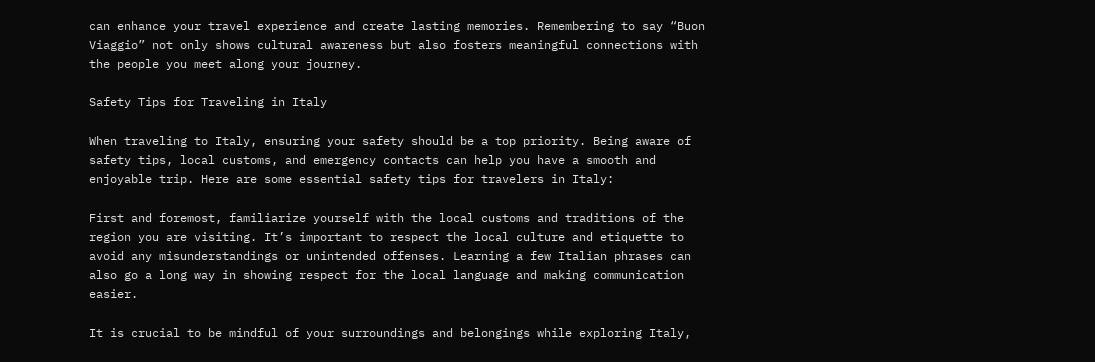can enhance your travel experience and create lasting memories. Remembering to say “Buon Viaggio” not only shows cultural awareness but also fosters meaningful connections with the people you meet along your journey.

Safety Tips for Traveling in Italy

When traveling to Italy, ensuring your safety should be a top priority. Being aware of safety tips, local customs, and emergency contacts can help you have a smooth and enjoyable trip. Here are some essential safety tips for travelers in Italy:

First and foremost, familiarize yourself with the local customs and traditions of the region you are visiting. It’s important to respect the local culture and etiquette to avoid any misunderstandings or unintended offenses. Learning a few Italian phrases can also go a long way in showing respect for the local language and making communication easier.

It is crucial to be mindful of your surroundings and belongings while exploring Italy,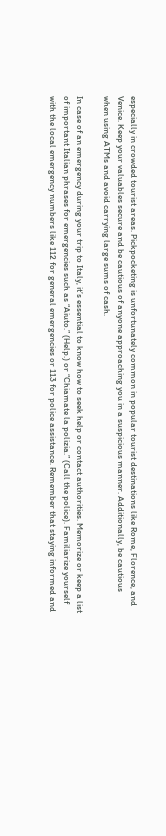especially in crowded tourist areas. Pickpocketing is unfortunately common in popular tourist destinations like Rome, Florence, and Venice. Keep your valuables secure and be cautious of anyone approaching you in a suspicious manner. Additionally, be cautious when using ATMs and avoid carrying large sums of cash.

In case of an emergency during your trip to Italy, it’s essential to know how to seek help or contact authorities. Memorize or keep a list of important Italian phrases for emergencies such as “Aiuto.” (Help.) or “Chiamate la polizia.” (Call the police). Familiarize yourself with the local emergency numbers like 112 for general emergencies or 113 for police assistance. Remember that staying informed and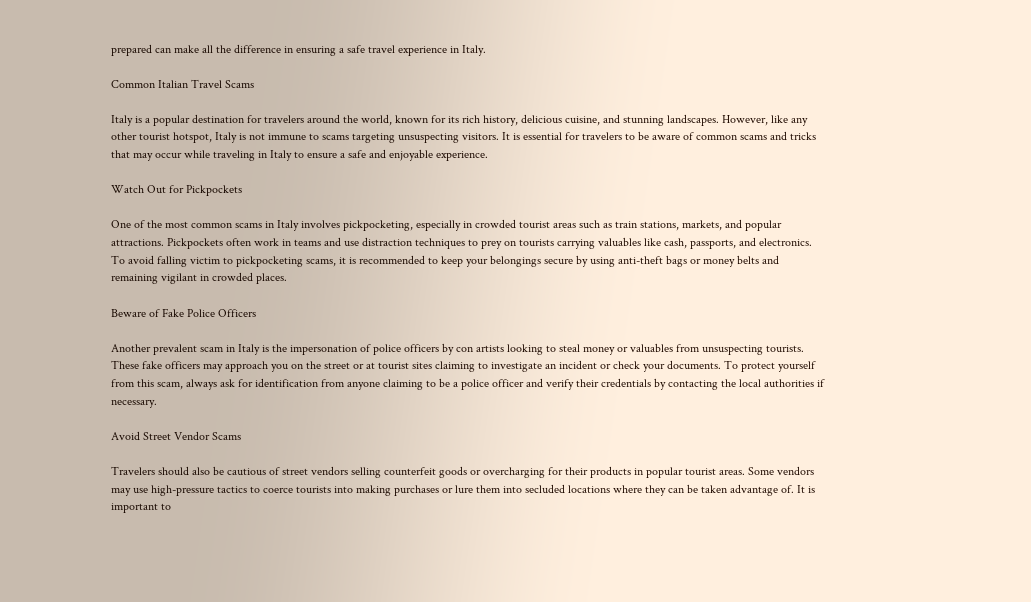prepared can make all the difference in ensuring a safe travel experience in Italy.

Common Italian Travel Scams

Italy is a popular destination for travelers around the world, known for its rich history, delicious cuisine, and stunning landscapes. However, like any other tourist hotspot, Italy is not immune to scams targeting unsuspecting visitors. It is essential for travelers to be aware of common scams and tricks that may occur while traveling in Italy to ensure a safe and enjoyable experience.

Watch Out for Pickpockets

One of the most common scams in Italy involves pickpocketing, especially in crowded tourist areas such as train stations, markets, and popular attractions. Pickpockets often work in teams and use distraction techniques to prey on tourists carrying valuables like cash, passports, and electronics. To avoid falling victim to pickpocketing scams, it is recommended to keep your belongings secure by using anti-theft bags or money belts and remaining vigilant in crowded places.

Beware of Fake Police Officers

Another prevalent scam in Italy is the impersonation of police officers by con artists looking to steal money or valuables from unsuspecting tourists. These fake officers may approach you on the street or at tourist sites claiming to investigate an incident or check your documents. To protect yourself from this scam, always ask for identification from anyone claiming to be a police officer and verify their credentials by contacting the local authorities if necessary.

Avoid Street Vendor Scams

Travelers should also be cautious of street vendors selling counterfeit goods or overcharging for their products in popular tourist areas. Some vendors may use high-pressure tactics to coerce tourists into making purchases or lure them into secluded locations where they can be taken advantage of. It is important to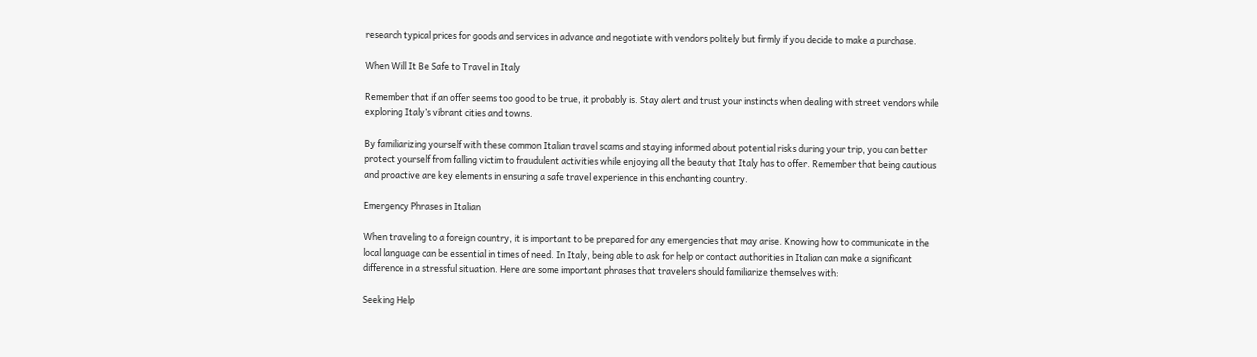research typical prices for goods and services in advance and negotiate with vendors politely but firmly if you decide to make a purchase.

When Will It Be Safe to Travel in Italy

Remember that if an offer seems too good to be true, it probably is. Stay alert and trust your instincts when dealing with street vendors while exploring Italy’s vibrant cities and towns.

By familiarizing yourself with these common Italian travel scams and staying informed about potential risks during your trip, you can better protect yourself from falling victim to fraudulent activities while enjoying all the beauty that Italy has to offer. Remember that being cautious and proactive are key elements in ensuring a safe travel experience in this enchanting country.

Emergency Phrases in Italian

When traveling to a foreign country, it is important to be prepared for any emergencies that may arise. Knowing how to communicate in the local language can be essential in times of need. In Italy, being able to ask for help or contact authorities in Italian can make a significant difference in a stressful situation. Here are some important phrases that travelers should familiarize themselves with:

Seeking Help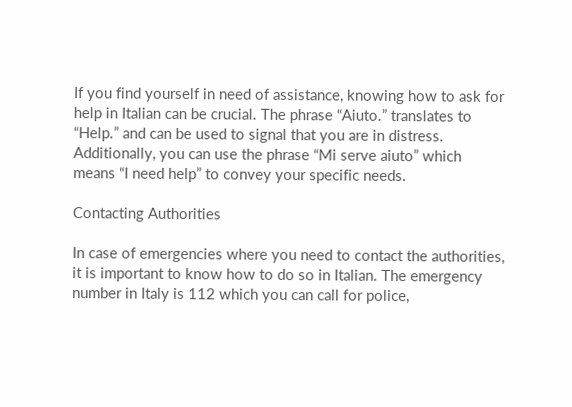If you find yourself in need of assistance, knowing how to ask for help in Italian can be crucial. The phrase “Aiuto.” translates to “Help.” and can be used to signal that you are in distress. Additionally, you can use the phrase “Mi serve aiuto” which means “I need help” to convey your specific needs.

Contacting Authorities

In case of emergencies where you need to contact the authorities, it is important to know how to do so in Italian. The emergency number in Italy is 112 which you can call for police,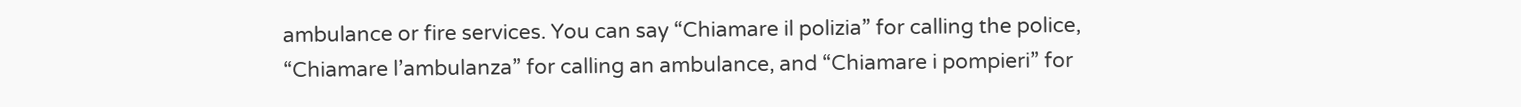ambulance or fire services. You can say “Chiamare il polizia” for calling the police, “Chiamare l’ambulanza” for calling an ambulance, and “Chiamare i pompieri” for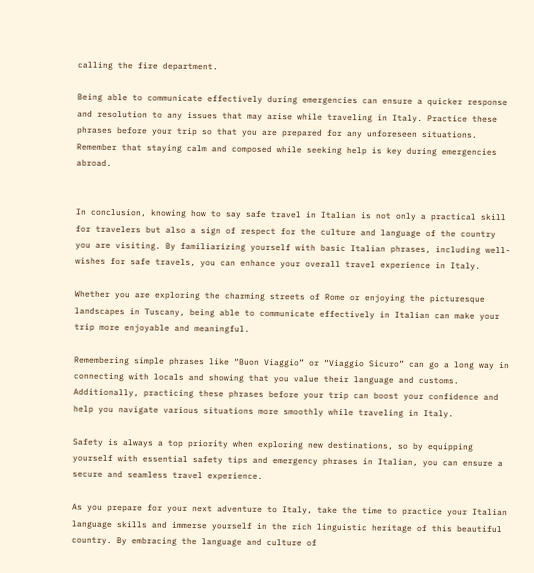calling the fire department.

Being able to communicate effectively during emergencies can ensure a quicker response and resolution to any issues that may arise while traveling in Italy. Practice these phrases before your trip so that you are prepared for any unforeseen situations. Remember that staying calm and composed while seeking help is key during emergencies abroad.


In conclusion, knowing how to say safe travel in Italian is not only a practical skill for travelers but also a sign of respect for the culture and language of the country you are visiting. By familiarizing yourself with basic Italian phrases, including well-wishes for safe travels, you can enhance your overall travel experience in Italy.

Whether you are exploring the charming streets of Rome or enjoying the picturesque landscapes in Tuscany, being able to communicate effectively in Italian can make your trip more enjoyable and meaningful.

Remembering simple phrases like “Buon Viaggio” or “Viaggio Sicuro” can go a long way in connecting with locals and showing that you value their language and customs. Additionally, practicing these phrases before your trip can boost your confidence and help you navigate various situations more smoothly while traveling in Italy.

Safety is always a top priority when exploring new destinations, so by equipping yourself with essential safety tips and emergency phrases in Italian, you can ensure a secure and seamless travel experience.

As you prepare for your next adventure to Italy, take the time to practice your Italian language skills and immerse yourself in the rich linguistic heritage of this beautiful country. By embracing the language and culture of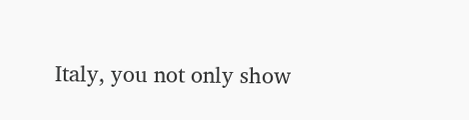Italy, you not only show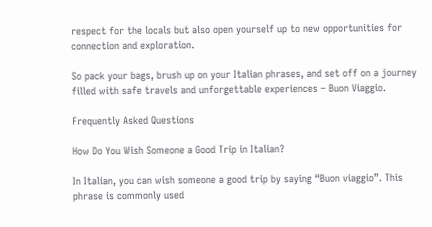respect for the locals but also open yourself up to new opportunities for connection and exploration.

So pack your bags, brush up on your Italian phrases, and set off on a journey filled with safe travels and unforgettable experiences – Buon Viaggio.

Frequently Asked Questions

How Do You Wish Someone a Good Trip in Italian?

In Italian, you can wish someone a good trip by saying “Buon viaggio”. This phrase is commonly used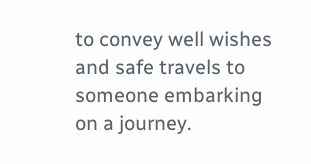to convey well wishes and safe travels to someone embarking on a journey.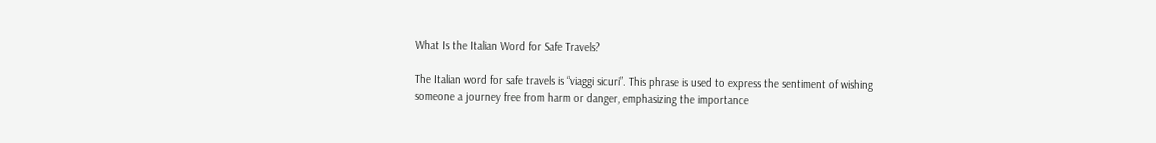What Is the Italian Word for Safe Travels?

The Italian word for safe travels is “viaggi sicuri”. This phrase is used to express the sentiment of wishing someone a journey free from harm or danger, emphasizing the importance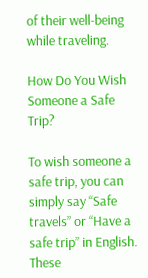of their well-being while traveling.

How Do You Wish Someone a Safe Trip?

To wish someone a safe trip, you can simply say “Safe travels” or “Have a safe trip” in English. These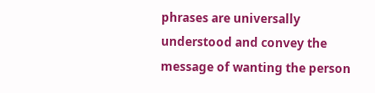phrases are universally understood and convey the message of wanting the person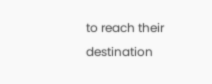to reach their destination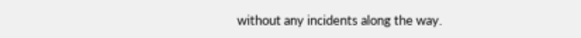without any incidents along the way.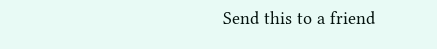Send this to a friend